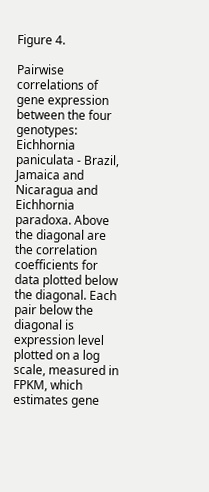Figure 4.

Pairwise correlations of gene expression between the four genotypes: Eichhornia paniculata - Brazil, Jamaica and Nicaragua and Eichhornia paradoxa. Above the diagonal are the correlation coefficients for data plotted below the diagonal. Each pair below the diagonal is expression level plotted on a log scale, measured in FPKM, which estimates gene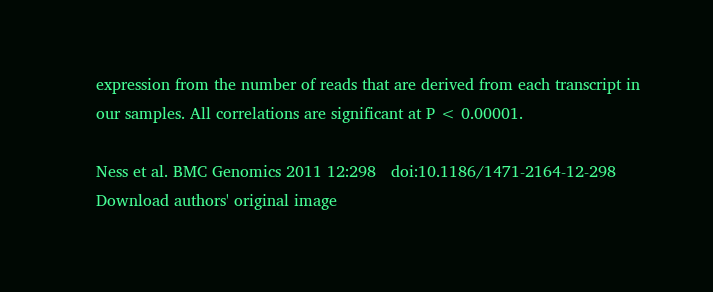expression from the number of reads that are derived from each transcript in our samples. All correlations are significant at P < 0.00001.

Ness et al. BMC Genomics 2011 12:298   doi:10.1186/1471-2164-12-298
Download authors' original image